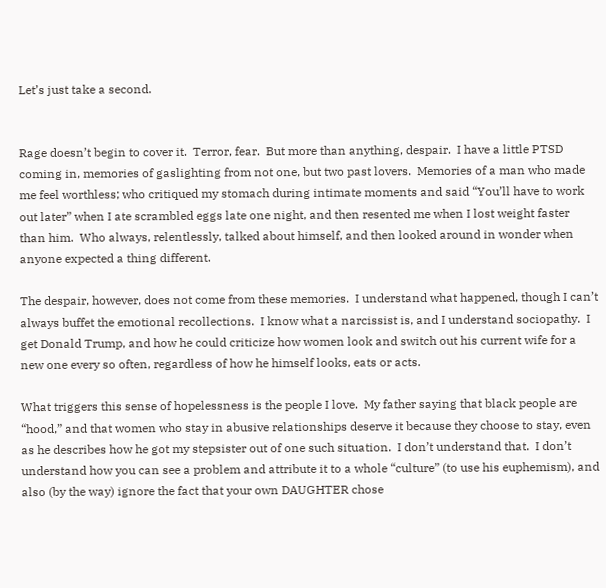Let’s just take a second.


Rage doesn’t begin to cover it.  Terror, fear.  But more than anything, despair.  I have a little PTSD coming in, memories of gaslighting from not one, but two past lovers.  Memories of a man who made me feel worthless; who critiqued my stomach during intimate moments and said “You’ll have to work out later” when I ate scrambled eggs late one night, and then resented me when I lost weight faster than him.  Who always, relentlessly, talked about himself, and then looked around in wonder when anyone expected a thing different.

The despair, however, does not come from these memories.  I understand what happened, though I can’t always buffet the emotional recollections.  I know what a narcissist is, and I understand sociopathy.  I get Donald Trump, and how he could criticize how women look and switch out his current wife for a new one every so often, regardless of how he himself looks, eats or acts.

What triggers this sense of hopelessness is the people I love.  My father saying that black people are “hood,” and that women who stay in abusive relationships deserve it because they choose to stay, even as he describes how he got my stepsister out of one such situation.  I don’t understand that.  I don’t understand how you can see a problem and attribute it to a whole “culture” (to use his euphemism), and also (by the way) ignore the fact that your own DAUGHTER chose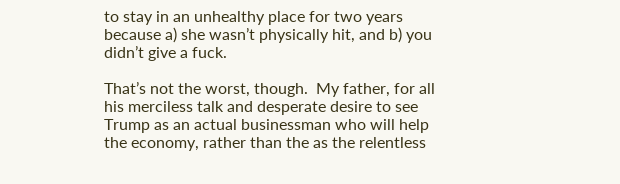to stay in an unhealthy place for two years because a) she wasn’t physically hit, and b) you didn’t give a fuck.

That’s not the worst, though.  My father, for all his merciless talk and desperate desire to see Trump as an actual businessman who will help the economy, rather than the as the relentless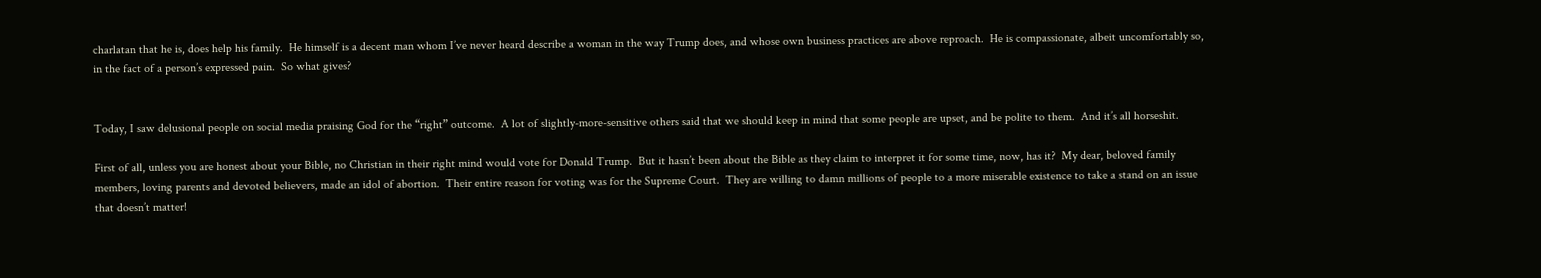charlatan that he is, does help his family.  He himself is a decent man whom I’ve never heard describe a woman in the way Trump does, and whose own business practices are above reproach.  He is compassionate, albeit uncomfortably so, in the fact of a person’s expressed pain.  So what gives?


Today, I saw delusional people on social media praising God for the “right” outcome.  A lot of slightly-more-sensitive others said that we should keep in mind that some people are upset, and be polite to them.  And it’s all horseshit.

First of all, unless you are honest about your Bible, no Christian in their right mind would vote for Donald Trump.  But it hasn’t been about the Bible as they claim to interpret it for some time, now, has it?  My dear, beloved family members, loving parents and devoted believers, made an idol of abortion.  Their entire reason for voting was for the Supreme Court.  They are willing to damn millions of people to a more miserable existence to take a stand on an issue that doesn’t matter!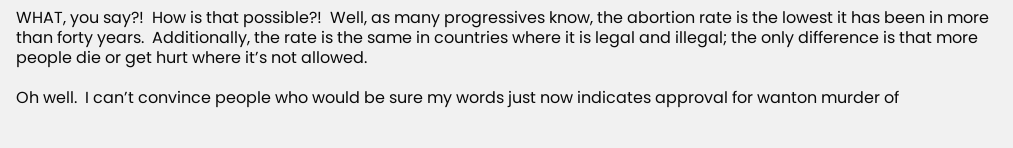WHAT, you say?!  How is that possible?!  Well, as many progressives know, the abortion rate is the lowest it has been in more than forty years.  Additionally, the rate is the same in countries where it is legal and illegal; the only difference is that more people die or get hurt where it’s not allowed.

Oh well.  I can’t convince people who would be sure my words just now indicates approval for wanton murder of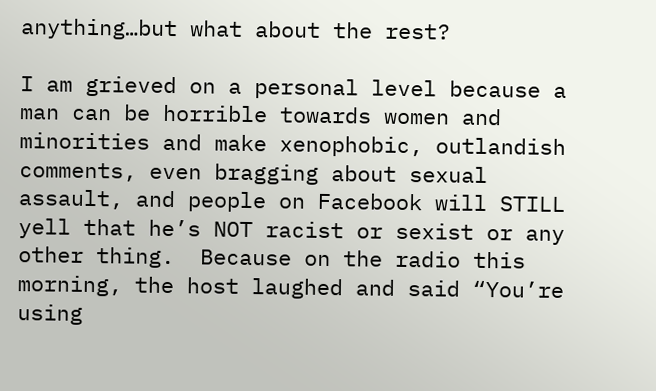anything…but what about the rest?

I am grieved on a personal level because a man can be horrible towards women and minorities and make xenophobic, outlandish comments, even bragging about sexual assault, and people on Facebook will STILL yell that he’s NOT racist or sexist or any other thing.  Because on the radio this morning, the host laughed and said “You’re using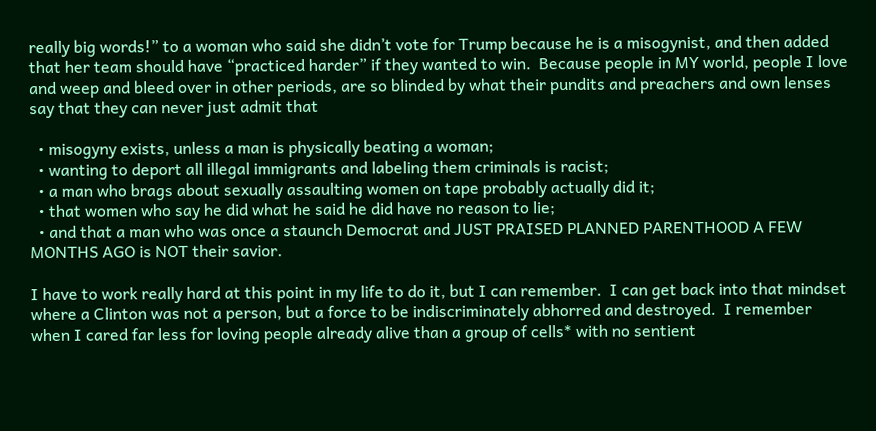really big words!” to a woman who said she didn’t vote for Trump because he is a misogynist, and then added that her team should have “practiced harder” if they wanted to win.  Because people in MY world, people I love and weep and bleed over in other periods, are so blinded by what their pundits and preachers and own lenses say that they can never just admit that

  • misogyny exists, unless a man is physically beating a woman;
  • wanting to deport all illegal immigrants and labeling them criminals is racist;
  • a man who brags about sexually assaulting women on tape probably actually did it;
  • that women who say he did what he said he did have no reason to lie;
  • and that a man who was once a staunch Democrat and JUST PRAISED PLANNED PARENTHOOD A FEW MONTHS AGO is NOT their savior.

I have to work really hard at this point in my life to do it, but I can remember.  I can get back into that mindset where a Clinton was not a person, but a force to be indiscriminately abhorred and destroyed.  I remember when I cared far less for loving people already alive than a group of cells* with no sentient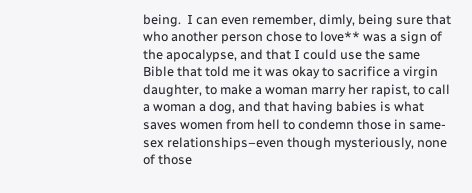being.  I can even remember, dimly, being sure that who another person chose to love** was a sign of the apocalypse, and that I could use the same Bible that told me it was okay to sacrifice a virgin daughter, to make a woman marry her rapist, to call a woman a dog, and that having babies is what saves women from hell to condemn those in same-sex relationships–even though mysteriously, none of those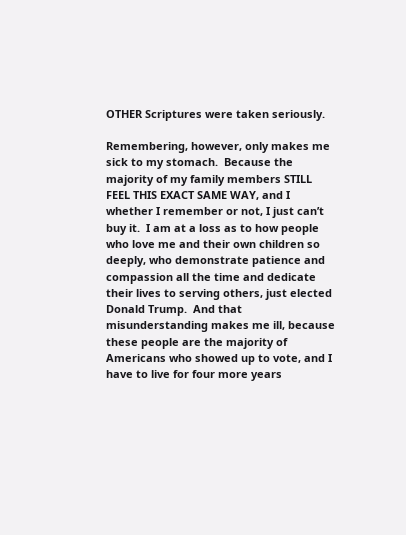OTHER Scriptures were taken seriously.

Remembering, however, only makes me sick to my stomach.  Because the majority of my family members STILL FEEL THIS EXACT SAME WAY, and I whether I remember or not, I just can’t buy it.  I am at a loss as to how people who love me and their own children so deeply, who demonstrate patience and compassion all the time and dedicate their lives to serving others, just elected Donald Trump.  And that misunderstanding makes me ill, because these people are the majority of Americans who showed up to vote, and I have to live for four more years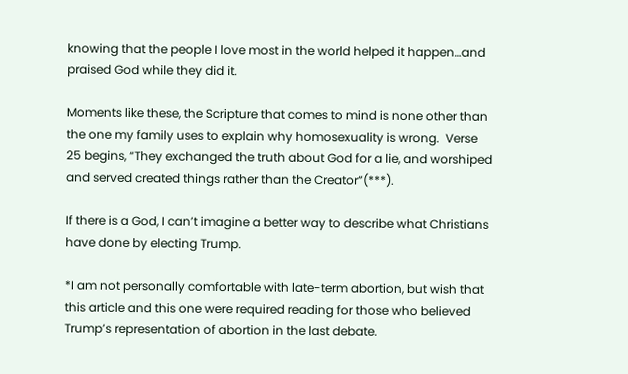knowing that the people I love most in the world helped it happen…and praised God while they did it.

Moments like these, the Scripture that comes to mind is none other than the one my family uses to explain why homosexuality is wrong.  Verse 25 begins, “They exchanged the truth about God for a lie, and worshiped and served created things rather than the Creator”(***).

If there is a God, I can’t imagine a better way to describe what Christians have done by electing Trump.

*I am not personally comfortable with late-term abortion, but wish that this article and this one were required reading for those who believed Trump’s representation of abortion in the last debate.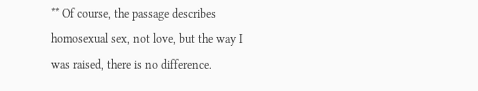** Of course, the passage describes homosexual sex, not love, but the way I was raised, there is no difference.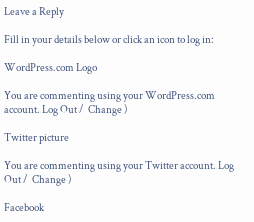Leave a Reply

Fill in your details below or click an icon to log in:

WordPress.com Logo

You are commenting using your WordPress.com account. Log Out /  Change )

Twitter picture

You are commenting using your Twitter account. Log Out /  Change )

Facebook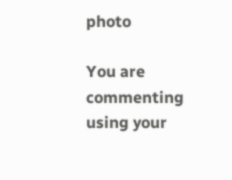photo

You are commenting using your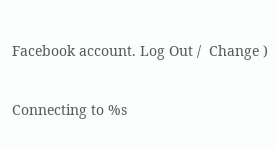Facebook account. Log Out /  Change )

Connecting to %s